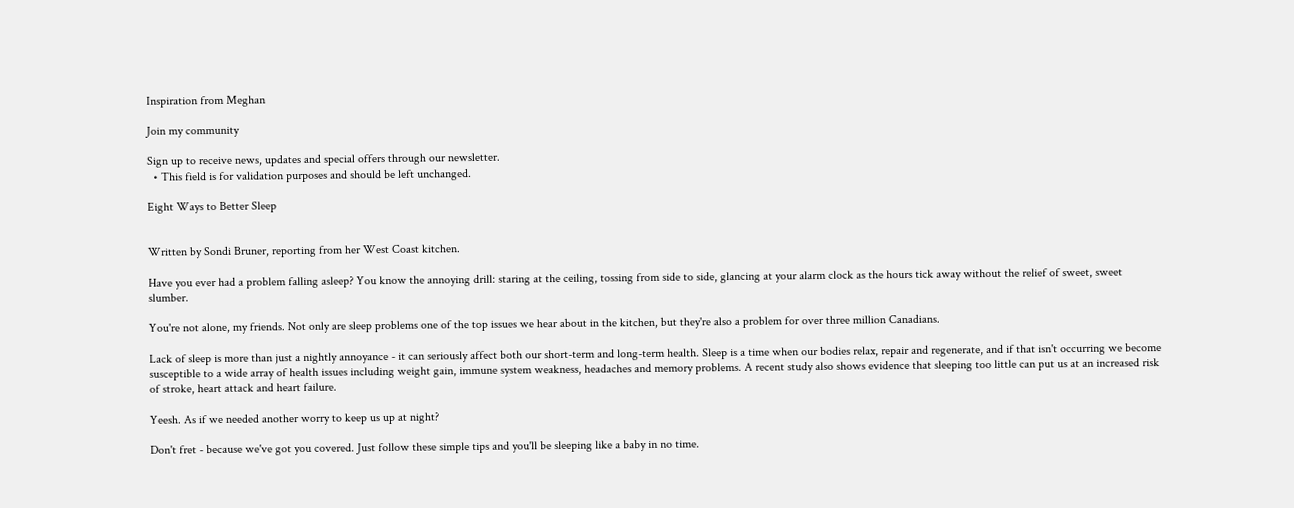Inspiration from Meghan

Join my community

Sign up to receive news, updates and special offers through our newsletter.
  • This field is for validation purposes and should be left unchanged.

Eight Ways to Better Sleep


Written by Sondi Bruner, reporting from her West Coast kitchen.

Have you ever had a problem falling asleep? You know the annoying drill: staring at the ceiling, tossing from side to side, glancing at your alarm clock as the hours tick away without the relief of sweet, sweet slumber.

You're not alone, my friends. Not only are sleep problems one of the top issues we hear about in the kitchen, but they're also a problem for over three million Canadians.

Lack of sleep is more than just a nightly annoyance - it can seriously affect both our short-term and long-term health. Sleep is a time when our bodies relax, repair and regenerate, and if that isn't occurring we become susceptible to a wide array of health issues including weight gain, immune system weakness, headaches and memory problems. A recent study also shows evidence that sleeping too little can put us at an increased risk of stroke, heart attack and heart failure.

Yeesh. As if we needed another worry to keep us up at night?

Don't fret - because we've got you covered. Just follow these simple tips and you'll be sleeping like a baby in no time.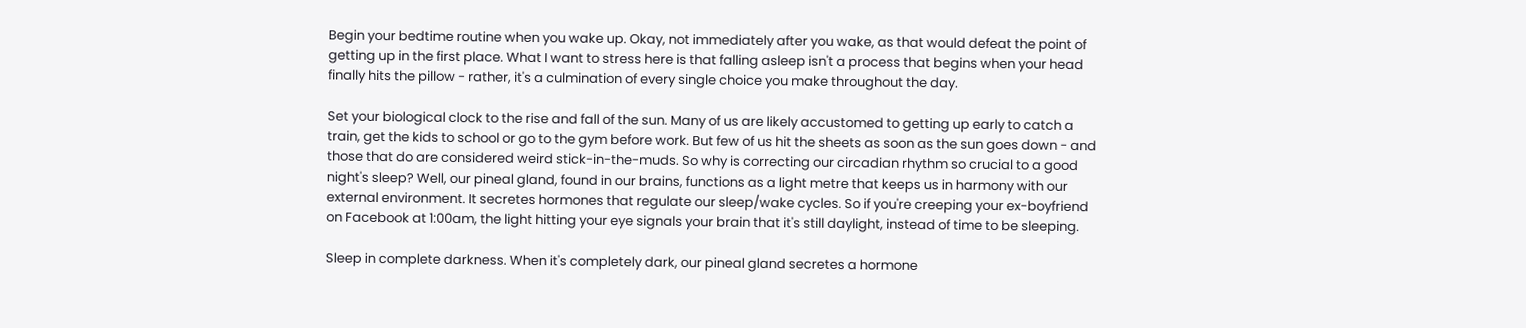Begin your bedtime routine when you wake up. Okay, not immediately after you wake, as that would defeat the point of getting up in the first place. What I want to stress here is that falling asleep isn't a process that begins when your head finally hits the pillow - rather, it's a culmination of every single choice you make throughout the day.

Set your biological clock to the rise and fall of the sun. Many of us are likely accustomed to getting up early to catch a train, get the kids to school or go to the gym before work. But few of us hit the sheets as soon as the sun goes down - and those that do are considered weird stick-in-the-muds. So why is correcting our circadian rhythm so crucial to a good night's sleep? Well, our pineal gland, found in our brains, functions as a light metre that keeps us in harmony with our external environment. It secretes hormones that regulate our sleep/wake cycles. So if you're creeping your ex-boyfriend on Facebook at 1:00am, the light hitting your eye signals your brain that it's still daylight, instead of time to be sleeping.

Sleep in complete darkness. When it's completely dark, our pineal gland secretes a hormone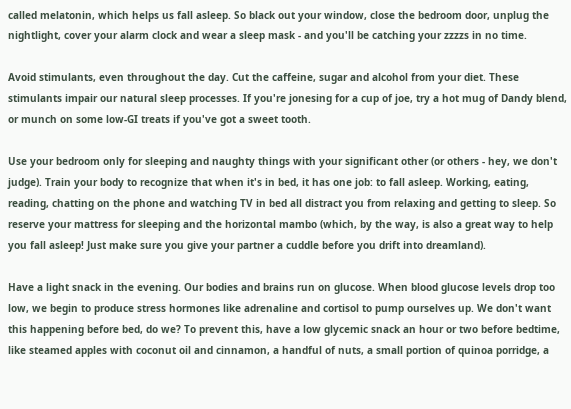called melatonin, which helps us fall asleep. So black out your window, close the bedroom door, unplug the nightlight, cover your alarm clock and wear a sleep mask - and you'll be catching your zzzzs in no time.

Avoid stimulants, even throughout the day. Cut the caffeine, sugar and alcohol from your diet. These stimulants impair our natural sleep processes. If you're jonesing for a cup of joe, try a hot mug of Dandy blend, or munch on some low-GI treats if you've got a sweet tooth.

Use your bedroom only for sleeping and naughty things with your significant other (or others - hey, we don't judge). Train your body to recognize that when it's in bed, it has one job: to fall asleep. Working, eating, reading, chatting on the phone and watching TV in bed all distract you from relaxing and getting to sleep. So reserve your mattress for sleeping and the horizontal mambo (which, by the way, is also a great way to help you fall asleep! Just make sure you give your partner a cuddle before you drift into dreamland).

Have a light snack in the evening. Our bodies and brains run on glucose. When blood glucose levels drop too low, we begin to produce stress hormones like adrenaline and cortisol to pump ourselves up. We don't want this happening before bed, do we? To prevent this, have a low glycemic snack an hour or two before bedtime, like steamed apples with coconut oil and cinnamon, a handful of nuts, a small portion of quinoa porridge, a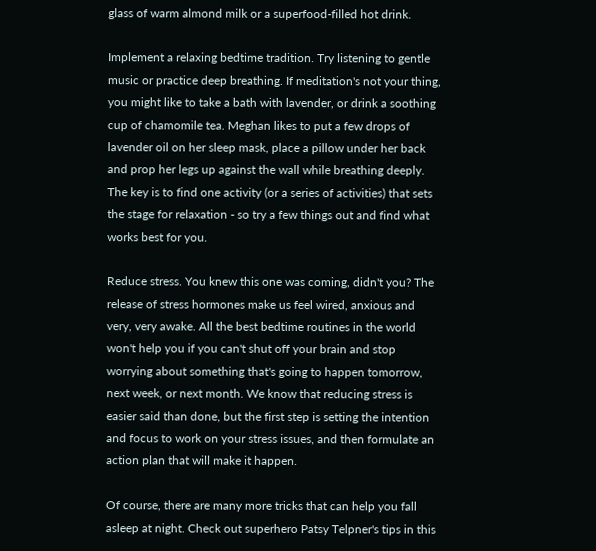glass of warm almond milk or a superfood-filled hot drink.

Implement a relaxing bedtime tradition. Try listening to gentle music or practice deep breathing. If meditation's not your thing, you might like to take a bath with lavender, or drink a soothing cup of chamomile tea. Meghan likes to put a few drops of lavender oil on her sleep mask, place a pillow under her back and prop her legs up against the wall while breathing deeply. The key is to find one activity (or a series of activities) that sets the stage for relaxation - so try a few things out and find what works best for you.

Reduce stress. You knew this one was coming, didn't you? The release of stress hormones make us feel wired, anxious and very, very awake. All the best bedtime routines in the world won't help you if you can't shut off your brain and stop worrying about something that's going to happen tomorrow, next week, or next month. We know that reducing stress is easier said than done, but the first step is setting the intention and focus to work on your stress issues, and then formulate an action plan that will make it happen.

Of course, there are many more tricks that can help you fall asleep at night. Check out superhero Patsy Telpner's tips in this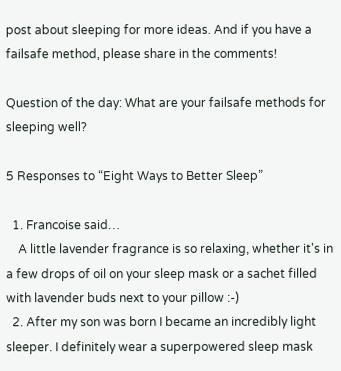post about sleeping for more ideas. And if you have a failsafe method, please share in the comments!

Question of the day: What are your failsafe methods for sleeping well?

5 Responses to “Eight Ways to Better Sleep”

  1. Francoise said…
    A little lavender fragrance is so relaxing, whether it's in a few drops of oil on your sleep mask or a sachet filled with lavender buds next to your pillow :-)
  2. After my son was born I became an incredibly light sleeper. I definitely wear a superpowered sleep mask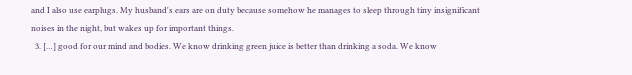and I also use earplugs. My husband's ears are on duty because somehow he manages to sleep through tiny insignificant noises in the night, but wakes up for important things.
  3. […] good for our mind and bodies. We know drinking green juice is better than drinking a soda. We know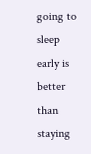going to sleep early is better than staying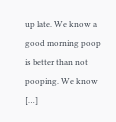up late. We know a good morning poop is better than not pooping. We know […]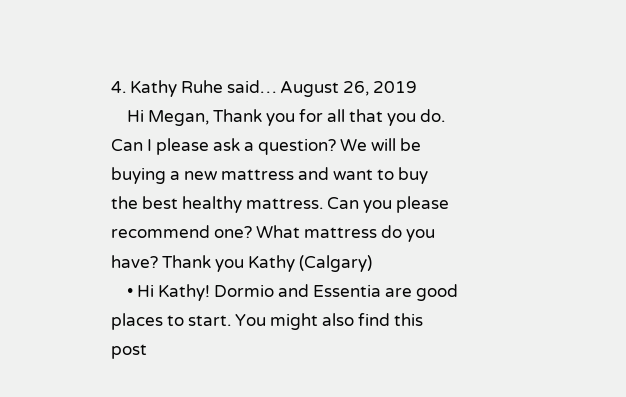4. Kathy Ruhe said… August 26, 2019
    Hi Megan, Thank you for all that you do. Can I please ask a question? We will be buying a new mattress and want to buy the best healthy mattress. Can you please recommend one? What mattress do you have? Thank you Kathy (Calgary)
    • Hi Kathy! Dormio and Essentia are good places to start. You might also find this post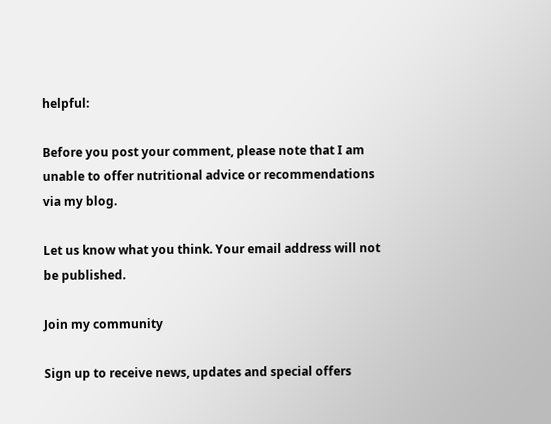helpful:

Before you post your comment, please note that I am unable to offer nutritional advice or recommendations via my blog.

Let us know what you think. Your email address will not be published.

Join my community

Sign up to receive news, updates and special offers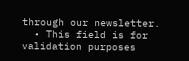through our newsletter.
  • This field is for validation purposes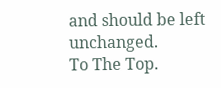and should be left unchanged.
To The Top.